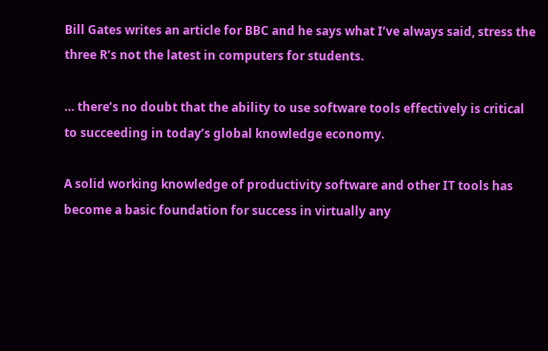Bill Gates writes an article for BBC and he says what I’ve always said, stress the three R’s not the latest in computers for students.

… there’s no doubt that the ability to use software tools effectively is critical to succeeding in today’s global knowledge economy.

A solid working knowledge of productivity software and other IT tools has become a basic foundation for success in virtually any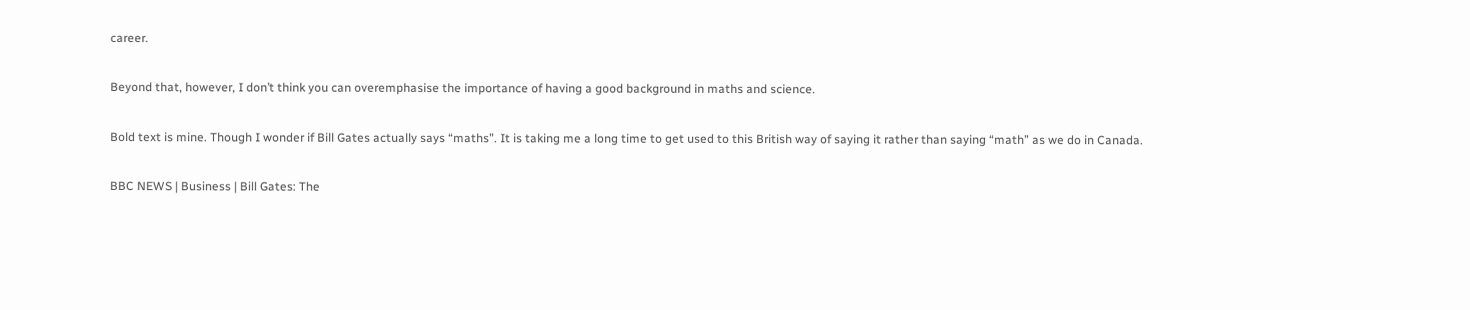career.

Beyond that, however, I don’t think you can overemphasise the importance of having a good background in maths and science.

Bold text is mine. Though I wonder if Bill Gates actually says “maths”. It is taking me a long time to get used to this British way of saying it rather than saying “math” as we do in Canada.

BBC NEWS | Business | Bill Gates: The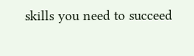skills you need to succeed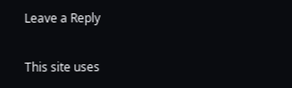Leave a Reply

This site uses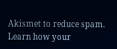Akismet to reduce spam. Learn how your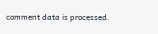comment data is processed.